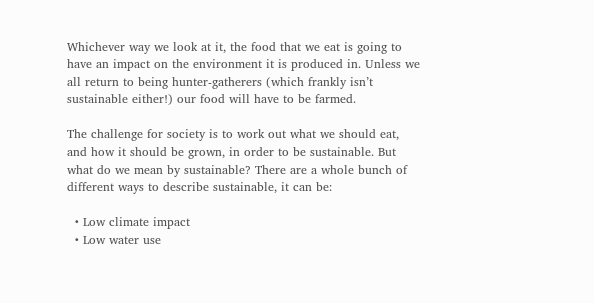Whichever way we look at it, the food that we eat is going to have an impact on the environment it is produced in. Unless we all return to being hunter-gatherers (which frankly isn’t sustainable either!) our food will have to be farmed.

The challenge for society is to work out what we should eat, and how it should be grown, in order to be sustainable. But what do we mean by sustainable? There are a whole bunch of different ways to describe sustainable, it can be:

  • Low climate impact
  • Low water use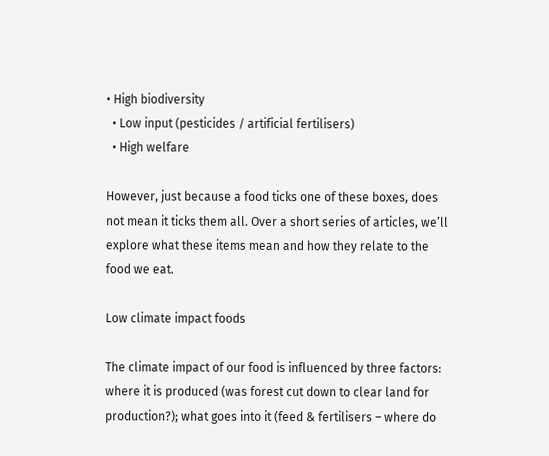• High biodiversity
  • Low input (pesticides / artificial fertilisers)
  • High welfare

However, just because a food ticks one of these boxes, does not mean it ticks them all. Over a short series of articles, we’ll explore what these items mean and how they relate to the food we eat.

Low climate impact foods

The climate impact of our food is influenced by three factors: where it is produced (was forest cut down to clear land for production?); what goes into it (feed & fertilisers – where do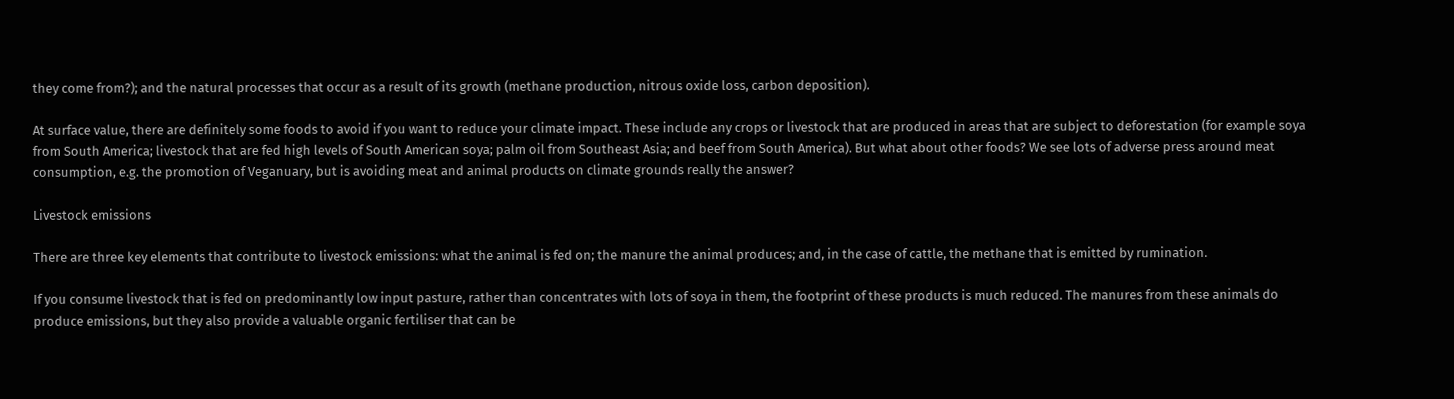they come from?); and the natural processes that occur as a result of its growth (methane production, nitrous oxide loss, carbon deposition).

At surface value, there are definitely some foods to avoid if you want to reduce your climate impact. These include any crops or livestock that are produced in areas that are subject to deforestation (for example soya from South America; livestock that are fed high levels of South American soya; palm oil from Southeast Asia; and beef from South America). But what about other foods? We see lots of adverse press around meat consumption, e.g. the promotion of Veganuary, but is avoiding meat and animal products on climate grounds really the answer?

Livestock emissions

There are three key elements that contribute to livestock emissions: what the animal is fed on; the manure the animal produces; and, in the case of cattle, the methane that is emitted by rumination.

If you consume livestock that is fed on predominantly low input pasture, rather than concentrates with lots of soya in them, the footprint of these products is much reduced. The manures from these animals do produce emissions, but they also provide a valuable organic fertiliser that can be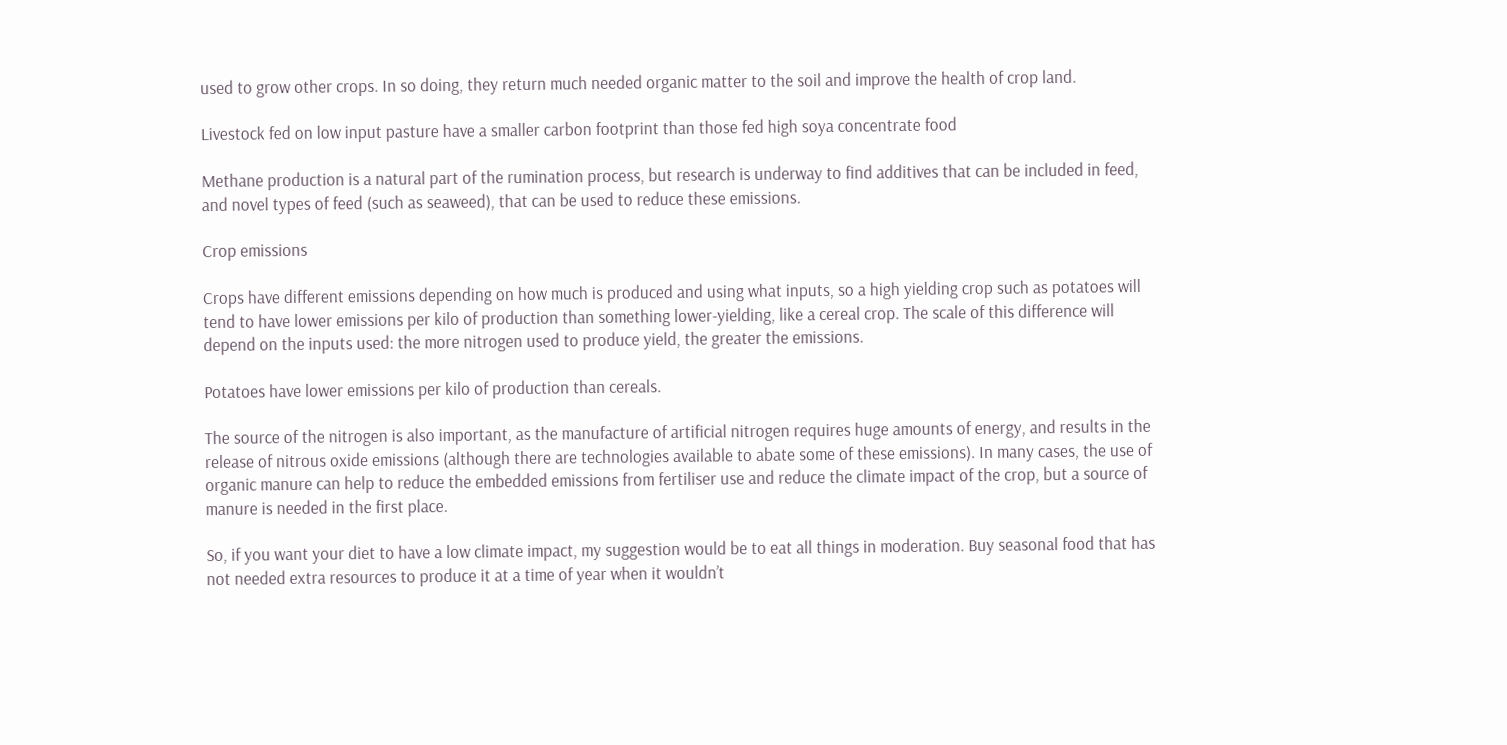used to grow other crops. In so doing, they return much needed organic matter to the soil and improve the health of crop land.

Livestock fed on low input pasture have a smaller carbon footprint than those fed high soya concentrate food

Methane production is a natural part of the rumination process, but research is underway to find additives that can be included in feed, and novel types of feed (such as seaweed), that can be used to reduce these emissions.

Crop emissions

Crops have different emissions depending on how much is produced and using what inputs, so a high yielding crop such as potatoes will tend to have lower emissions per kilo of production than something lower-yielding, like a cereal crop. The scale of this difference will depend on the inputs used: the more nitrogen used to produce yield, the greater the emissions.

Potatoes have lower emissions per kilo of production than cereals.

The source of the nitrogen is also important, as the manufacture of artificial nitrogen requires huge amounts of energy, and results in the release of nitrous oxide emissions (although there are technologies available to abate some of these emissions). In many cases, the use of organic manure can help to reduce the embedded emissions from fertiliser use and reduce the climate impact of the crop, but a source of manure is needed in the first place.

So, if you want your diet to have a low climate impact, my suggestion would be to eat all things in moderation. Buy seasonal food that has not needed extra resources to produce it at a time of year when it wouldn’t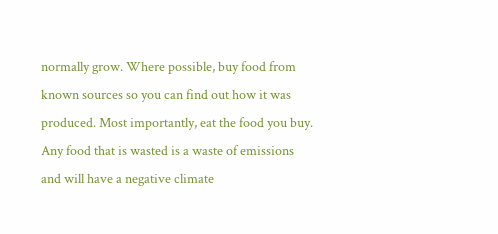normally grow. Where possible, buy food from known sources so you can find out how it was produced. Most importantly, eat the food you buy. Any food that is wasted is a waste of emissions and will have a negative climate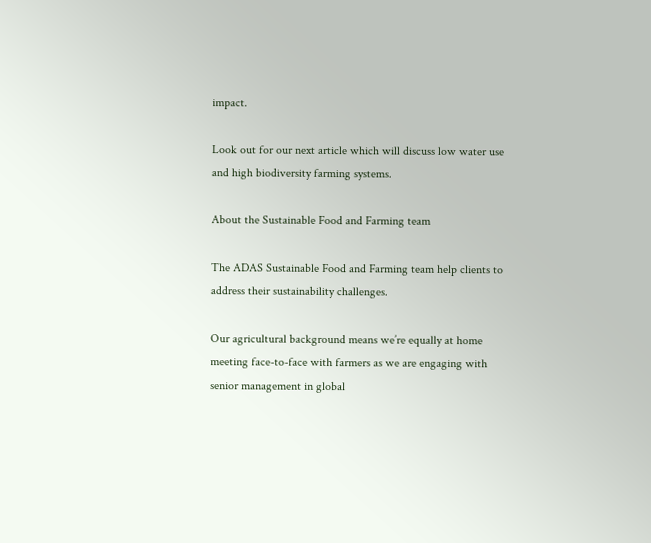impact.

Look out for our next article which will discuss low water use and high biodiversity farming systems.

About the Sustainable Food and Farming team

The ADAS Sustainable Food and Farming team help clients to address their sustainability challenges.

Our agricultural background means we’re equally at home meeting face-to-face with farmers as we are engaging with senior management in global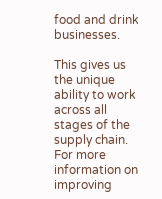food and drink businesses.

This gives us the unique ability to work across all stages of the supply chain. For more information on improving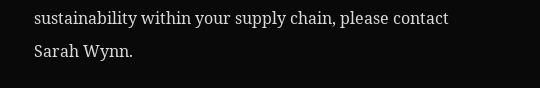sustainability within your supply chain, please contact Sarah Wynn.